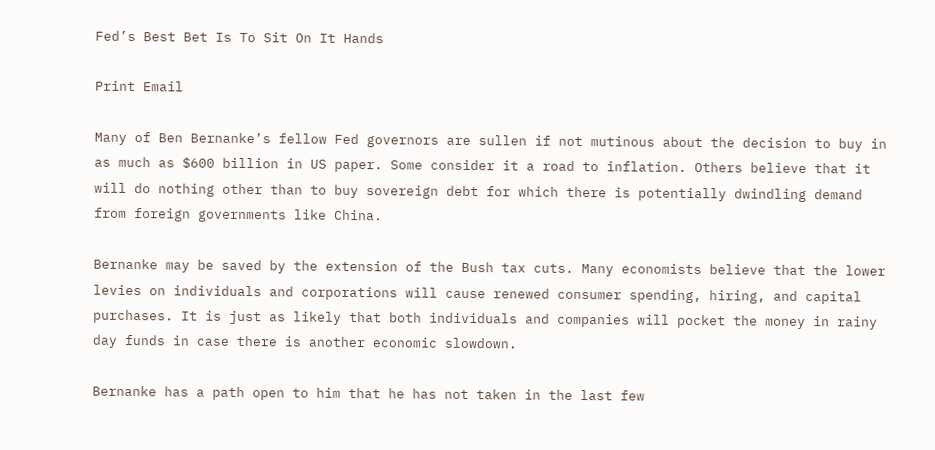Fed’s Best Bet Is To Sit On It Hands

Print Email

Many of Ben Bernanke’s fellow Fed governors are sullen if not mutinous about the decision to buy in as much as $600 billion in US paper. Some consider it a road to inflation. Others believe that it will do nothing other than to buy sovereign debt for which there is potentially dwindling demand from foreign governments like China.

Bernanke may be saved by the extension of the Bush tax cuts. Many economists believe that the lower levies on individuals and corporations will cause renewed consumer spending, hiring, and capital purchases. It is just as likely that both individuals and companies will pocket the money in rainy day funds in case there is another economic slowdown.

Bernanke has a path open to him that he has not taken in the last few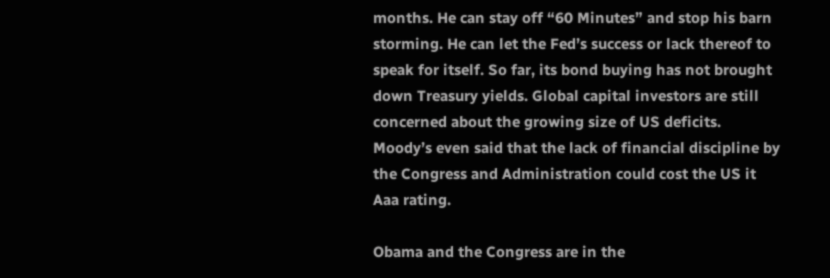months. He can stay off “60 Minutes” and stop his barn storming. He can let the Fed’s success or lack thereof to speak for itself. So far, its bond buying has not brought down Treasury yields. Global capital investors are still concerned about the growing size of US deficits. Moody’s even said that the lack of financial discipline by the Congress and Administration could cost the US it Aaa rating.

Obama and the Congress are in the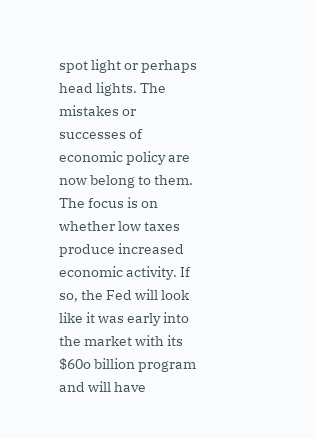spot light or perhaps head lights. The mistakes or successes of economic policy are now belong to them. The focus is on whether low taxes produce increased economic activity. If so, the Fed will look like it was early into the market with its $60o billion program and will have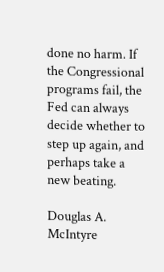done no harm. If the Congressional programs fail, the Fed can always decide whether to step up again, and perhaps take a new beating.

Douglas A. McIntyre